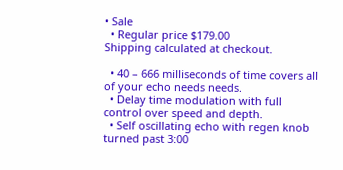• Sale
  • Regular price $179.00
Shipping calculated at checkout.

  • 40 – 666 milliseconds of time covers all of your echo needs needs.
  • Delay time modulation with full control over speed and depth.
  • Self oscillating echo with regen knob turned past 3:00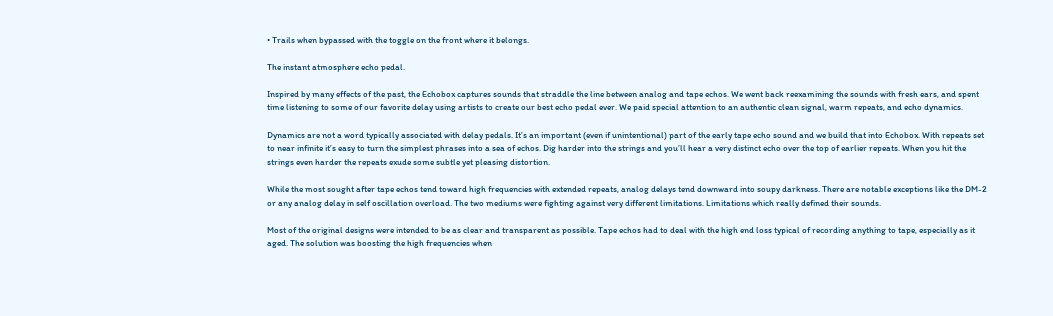• Trails when bypassed with the toggle on the front where it belongs.

The instant atmosphere echo pedal.

Inspired by many effects of the past, the Echobox captures sounds that straddle the line between analog and tape echos. We went back reexamining the sounds with fresh ears, and spent time listening to some of our favorite delay using artists to create our best echo pedal ever. We paid special attention to an authentic clean signal, warm repeats, and echo dynamics.

Dynamics are not a word typically associated with delay pedals. It’s an important (even if unintentional) part of the early tape echo sound and we build that into Echobox. With repeats set to near infinite it’s easy to turn the simplest phrases into a sea of echos. Dig harder into the strings and you’ll hear a very distinct echo over the top of earlier repeats. When you hit the strings even harder the repeats exude some subtle yet pleasing distortion.

While the most sought after tape echos tend toward high frequencies with extended repeats, analog delays tend downward into soupy darkness. There are notable exceptions like the DM-2 or any analog delay in self oscillation overload. The two mediums were fighting against very different limitations. Limitations which really defined their sounds.

Most of the original designs were intended to be as clear and transparent as possible. Tape echos had to deal with the high end loss typical of recording anything to tape, especially as it aged. The solution was boosting the high frequencies when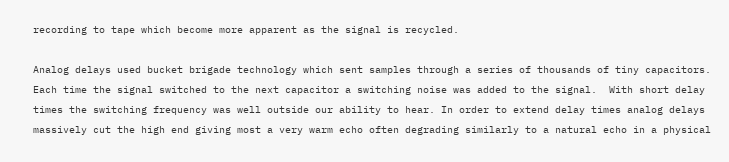recording to tape which become more apparent as the signal is recycled.

Analog delays used bucket brigade technology which sent samples through a series of thousands of tiny capacitors. Each time the signal switched to the next capacitor a switching noise was added to the signal.  With short delay times the switching frequency was well outside our ability to hear. In order to extend delay times analog delays massively cut the high end giving most a very warm echo often degrading similarly to a natural echo in a physical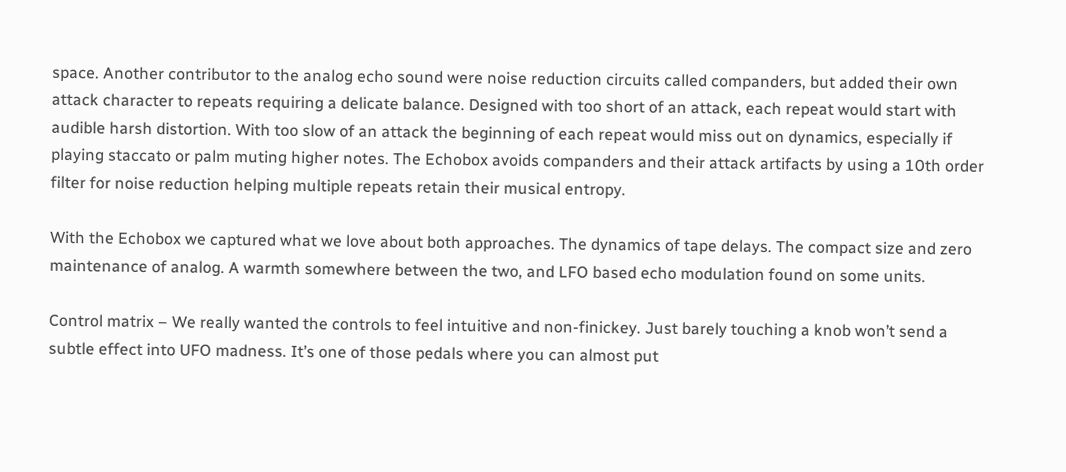space. Another contributor to the analog echo sound were noise reduction circuits called companders, but added their own attack character to repeats requiring a delicate balance. Designed with too short of an attack, each repeat would start with audible harsh distortion. With too slow of an attack the beginning of each repeat would miss out on dynamics, especially if playing staccato or palm muting higher notes. The Echobox avoids companders and their attack artifacts by using a 10th order filter for noise reduction helping multiple repeats retain their musical entropy.

With the Echobox we captured what we love about both approaches. The dynamics of tape delays. The compact size and zero maintenance of analog. A warmth somewhere between the two, and LFO based echo modulation found on some units.

Control matrix – We really wanted the controls to feel intuitive and non-finickey. Just barely touching a knob won’t send a subtle effect into UFO madness. It’s one of those pedals where you can almost put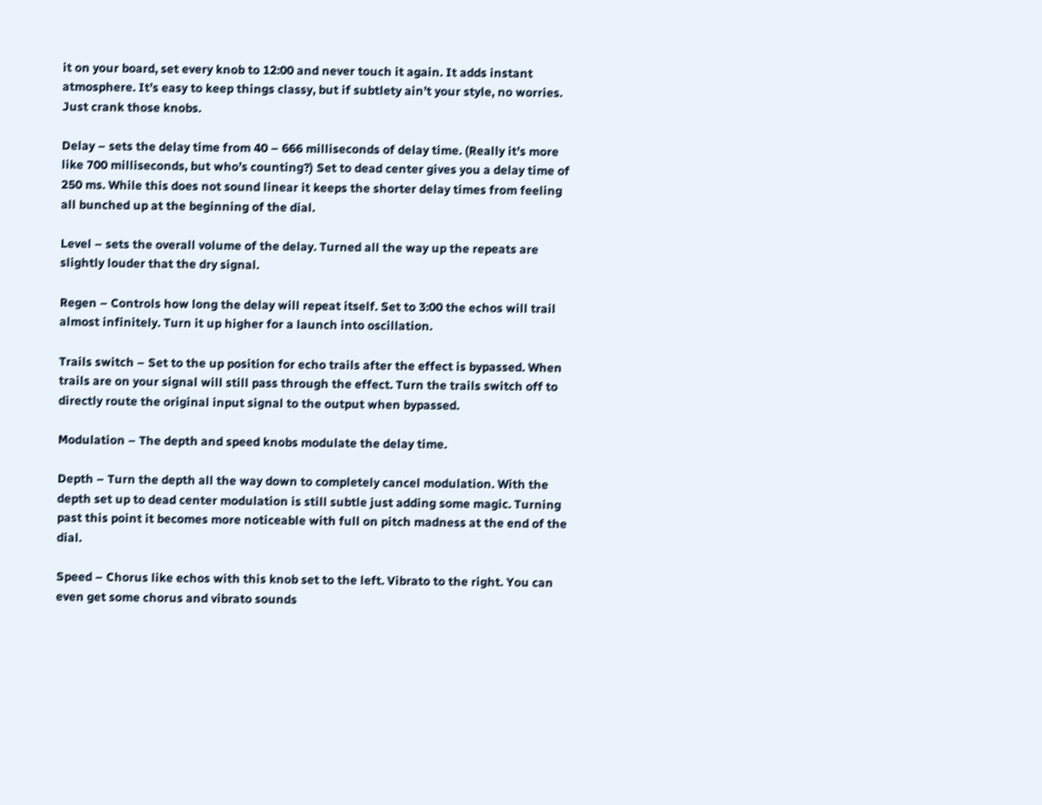it on your board, set every knob to 12:00 and never touch it again. It adds instant atmosphere. It’s easy to keep things classy, but if subtlety ain’t your style, no worries. Just crank those knobs.

Delay – sets the delay time from 40 – 666 milliseconds of delay time. (Really it’s more like 700 milliseconds, but who’s counting?) Set to dead center gives you a delay time of 250 ms. While this does not sound linear it keeps the shorter delay times from feeling all bunched up at the beginning of the dial.

Level – sets the overall volume of the delay. Turned all the way up the repeats are slightly louder that the dry signal.

Regen – Controls how long the delay will repeat itself. Set to 3:00 the echos will trail almost infinitely. Turn it up higher for a launch into oscillation.

Trails switch – Set to the up position for echo trails after the effect is bypassed. When trails are on your signal will still pass through the effect. Turn the trails switch off to directly route the original input signal to the output when bypassed.

Modulation – The depth and speed knobs modulate the delay time.

Depth – Turn the depth all the way down to completely cancel modulation. With the depth set up to dead center modulation is still subtle just adding some magic. Turning past this point it becomes more noticeable with full on pitch madness at the end of the dial.

Speed – Chorus like echos with this knob set to the left. Vibrato to the right. You can even get some chorus and vibrato sounds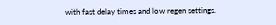with fast delay times and low regen settings.